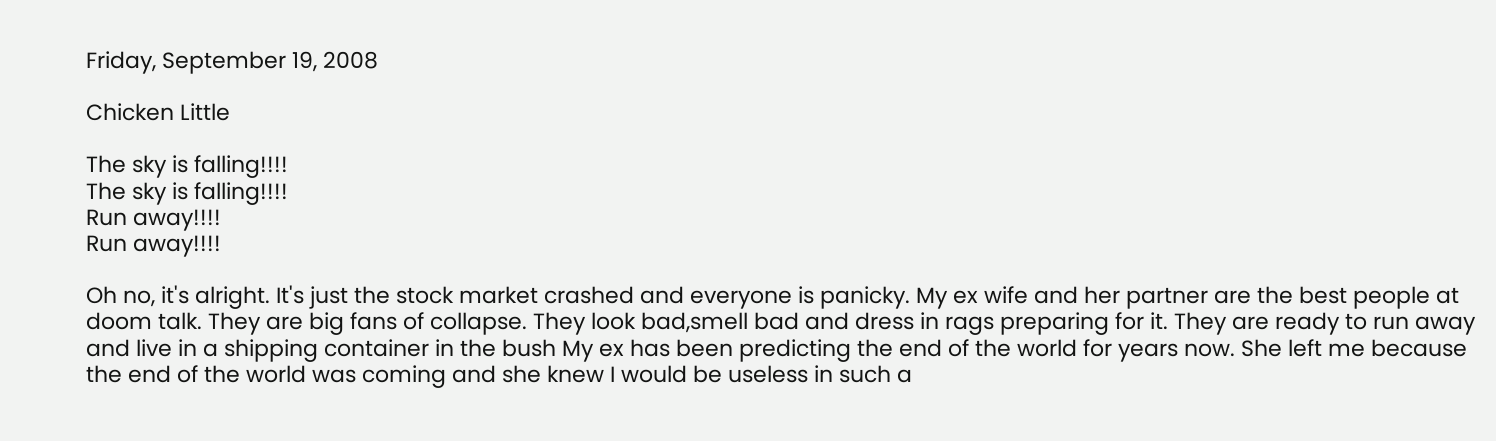Friday, September 19, 2008

Chicken Little

The sky is falling!!!!
The sky is falling!!!!
Run away!!!!
Run away!!!!

Oh no, it's alright. It's just the stock market crashed and everyone is panicky. My ex wife and her partner are the best people at doom talk. They are big fans of collapse. They look bad,smell bad and dress in rags preparing for it. They are ready to run away and live in a shipping container in the bush My ex has been predicting the end of the world for years now. She left me because the end of the world was coming and she knew I would be useless in such a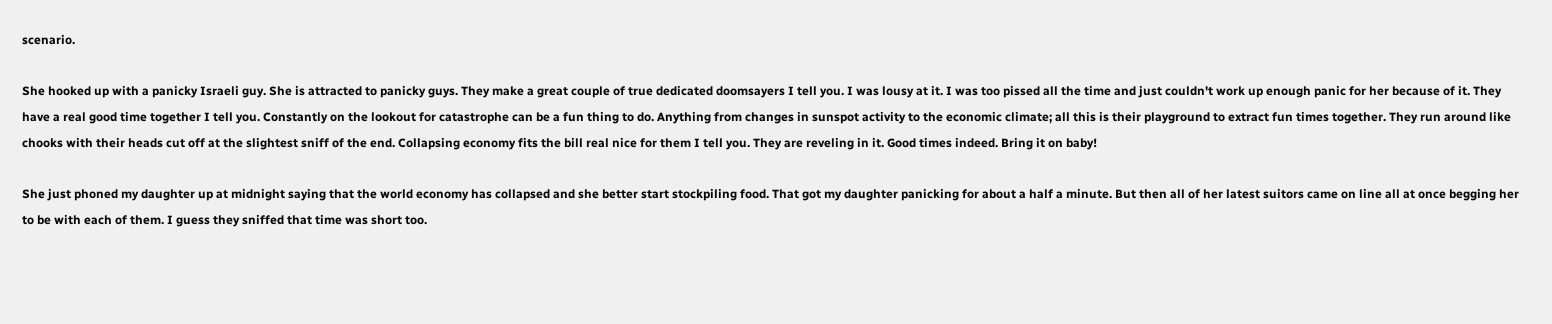scenario.

She hooked up with a panicky Israeli guy. She is attracted to panicky guys. They make a great couple of true dedicated doomsayers I tell you. I was lousy at it. I was too pissed all the time and just couldn't work up enough panic for her because of it. They have a real good time together I tell you. Constantly on the lookout for catastrophe can be a fun thing to do. Anything from changes in sunspot activity to the economic climate; all this is their playground to extract fun times together. They run around like chooks with their heads cut off at the slightest sniff of the end. Collapsing economy fits the bill real nice for them I tell you. They are reveling in it. Good times indeed. Bring it on baby!

She just phoned my daughter up at midnight saying that the world economy has collapsed and she better start stockpiling food. That got my daughter panicking for about a half a minute. But then all of her latest suitors came on line all at once begging her to be with each of them. I guess they sniffed that time was short too.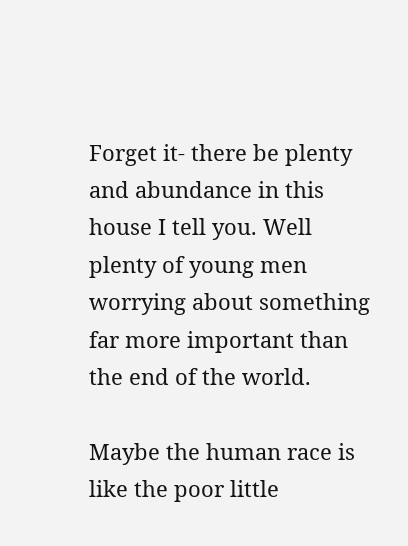Forget it- there be plenty and abundance in this house I tell you. Well plenty of young men worrying about something far more important than the end of the world.

Maybe the human race is like the poor little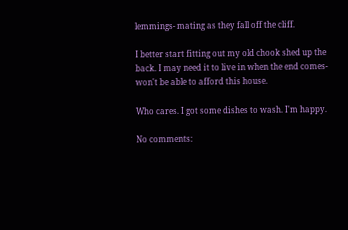lemmings- mating as they fall off the cliff.

I better start fitting out my old chook shed up the back. I may need it to live in when the end comes- won't be able to afford this house.

Who cares. I got some dishes to wash. I'm happy.

No comments: